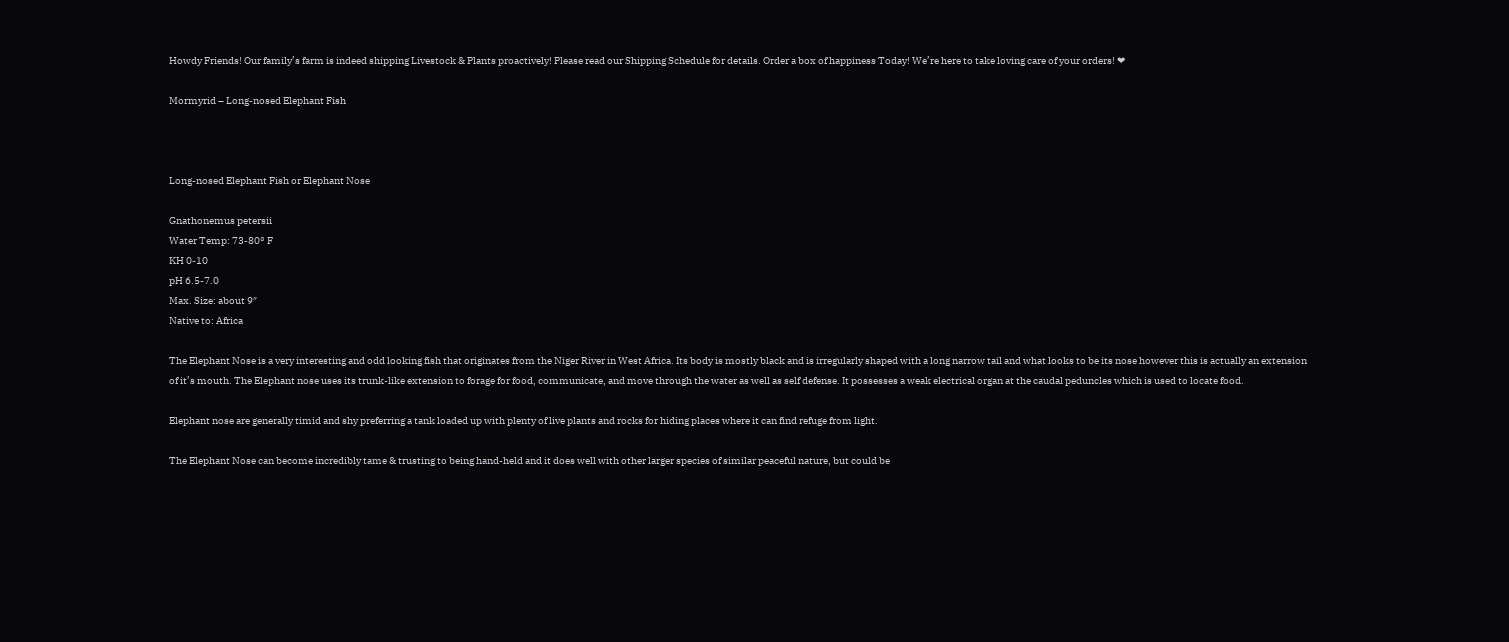Howdy Friends! Our family’s farm is indeed shipping Livestock & Plants proactively! Please read our Shipping Schedule for details. Order a box of happiness Today! We’re here to take loving care of your orders! ❤

Mormyrid – Long-nosed Elephant Fish



Long-nosed Elephant Fish or Elephant Nose

Gnathonemus petersii
Water Temp: 73-80° F
KH 0-10
pH 6.5-7.0
Max. Size: about 9″
Native to: Africa

The Elephant Nose is a very interesting and odd looking fish that originates from the Niger River in West Africa. Its body is mostly black and is irregularly shaped with a long narrow tail and what looks to be its nose however this is actually an extension of it’s mouth. The Elephant nose uses its trunk-like extension to forage for food, communicate, and move through the water as well as self defense. It possesses a weak electrical organ at the caudal peduncles which is used to locate food.

Elephant nose are generally timid and shy preferring a tank loaded up with plenty of live plants and rocks for hiding places where it can find refuge from light.

The Elephant Nose can become incredibly tame & trusting to being hand-held and it does well with other larger species of similar peaceful nature, but could be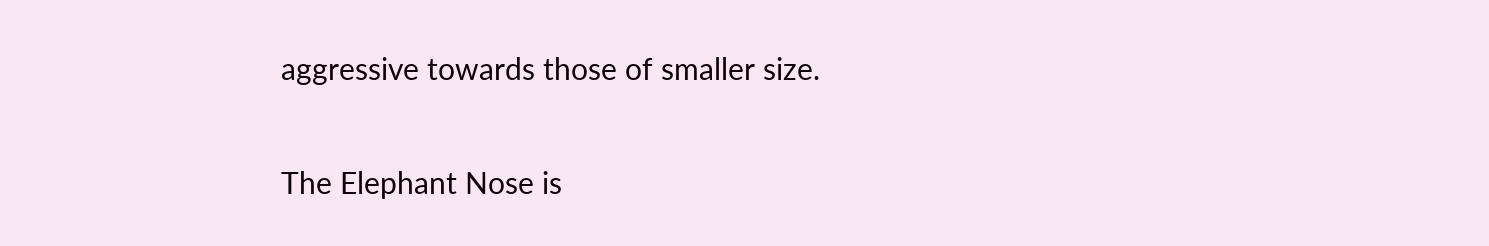aggressive towards those of smaller size.

The Elephant Nose is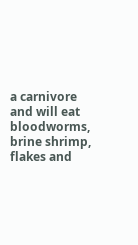a carnivore and will eat bloodworms, brine shrimp, flakes and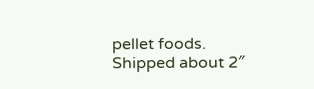pellet foods. Shipped about 2″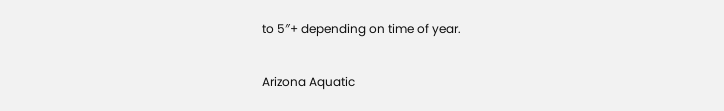to 5″+ depending on time of year.

Arizona Aquatic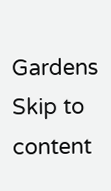Gardens
Skip to content